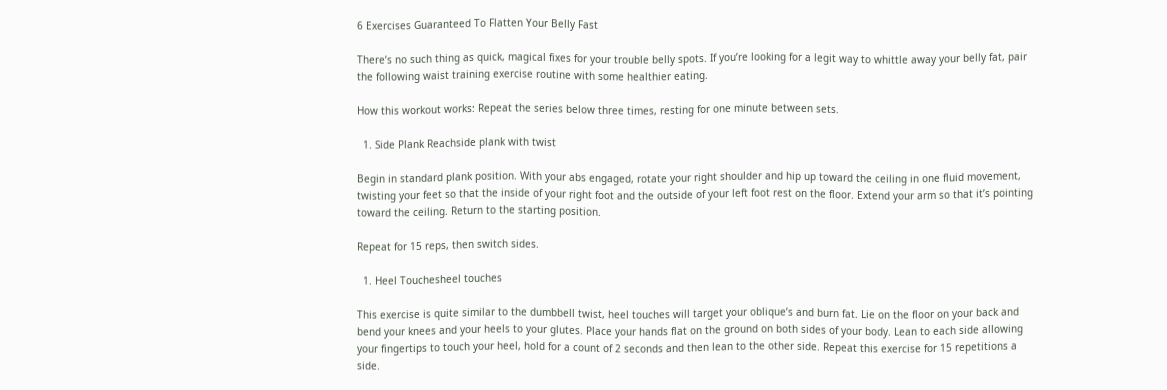6 Exercises Guaranteed To Flatten Your Belly Fast

There’s no such thing as quick, magical fixes for your trouble belly spots. If you’re looking for a legit way to whittle away your belly fat, pair the following waist training exercise routine with some healthier eating.

How this workout works: Repeat the series below three times, resting for one minute between sets.

  1. Side Plank Reachside plank with twist

Begin in standard plank position. With your abs engaged, rotate your right shoulder and hip up toward the ceiling in one fluid movement, twisting your feet so that the inside of your right foot and the outside of your left foot rest on the floor. Extend your arm so that it’s pointing toward the ceiling. Return to the starting position.

Repeat for 15 reps, then switch sides.

  1. Heel Touchesheel touches

This exercise is quite similar to the dumbbell twist, heel touches will target your oblique’s and burn fat. Lie on the floor on your back and bend your knees and your heels to your glutes. Place your hands flat on the ground on both sides of your body. Lean to each side allowing your fingertips to touch your heel, hold for a count of 2 seconds and then lean to the other side. Repeat this exercise for 15 repetitions a side.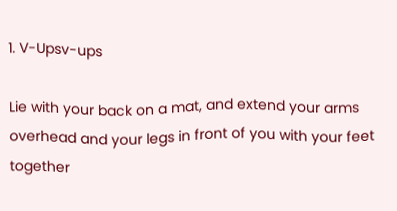1. V-Upsv-ups

Lie with your back on a mat, and extend your arms overhead and your legs in front of you with your feet together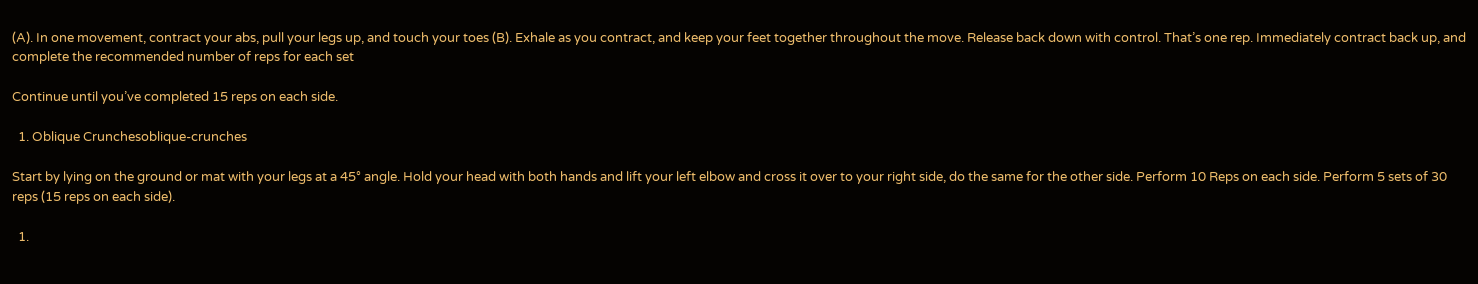(A). In one movement, contract your abs, pull your legs up, and touch your toes (B). Exhale as you contract, and keep your feet together throughout the move. Release back down with control. That’s one rep. Immediately contract back up, and complete the recommended number of reps for each set

Continue until you’ve completed 15 reps on each side.

  1. Oblique Crunchesoblique-crunches

Start by lying on the ground or mat with your legs at a 45° angle. Hold your head with both hands and lift your left elbow and cross it over to your right side, do the same for the other side. Perform 10 Reps on each side. Perform 5 sets of 30 reps (15 reps on each side).

  1.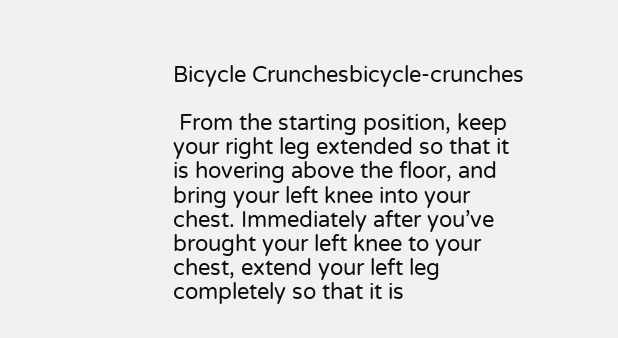Bicycle Crunchesbicycle-crunches

 From the starting position, keep your right leg extended so that it is hovering above the floor, and bring your left knee into your chest. Immediately after you’ve brought your left knee to your chest, extend your left leg completely so that it is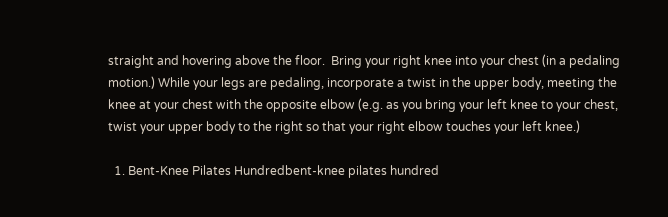straight and hovering above the floor.  Bring your right knee into your chest (in a pedaling motion.) While your legs are pedaling, incorporate a twist in the upper body, meeting the knee at your chest with the opposite elbow (e.g. as you bring your left knee to your chest, twist your upper body to the right so that your right elbow touches your left knee.)

  1. Bent-Knee Pilates Hundredbent-knee pilates hundred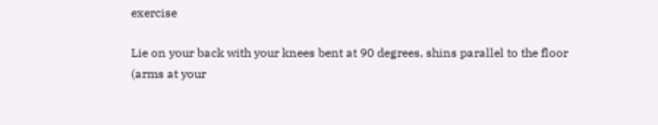exercise

Lie on your back with your knees bent at 90 degrees, shins parallel to the floor (arms at your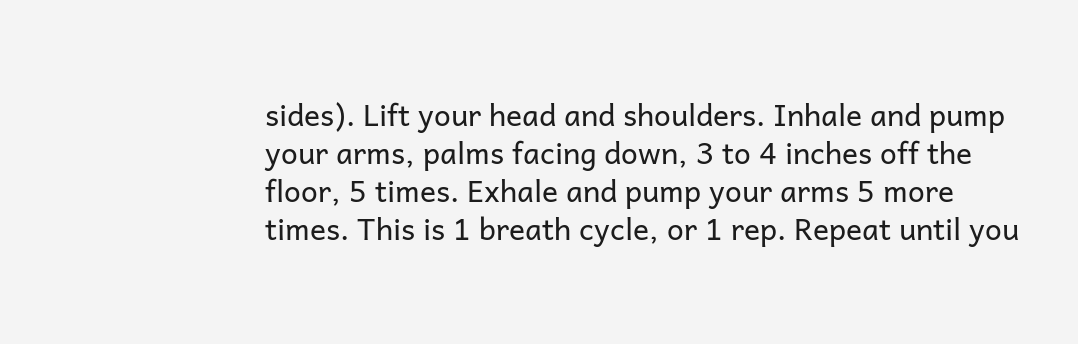sides). Lift your head and shoulders. Inhale and pump your arms, palms facing down, 3 to 4 inches off the floor, 5 times. Exhale and pump your arms 5 more times. This is 1 breath cycle, or 1 rep. Repeat until you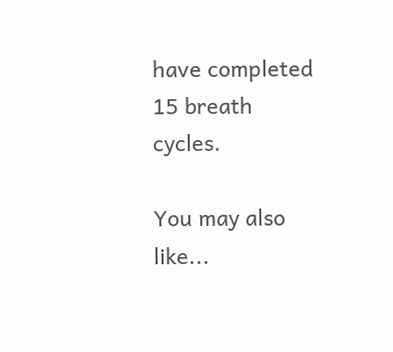have completed 15 breath cycles.

You may also like...